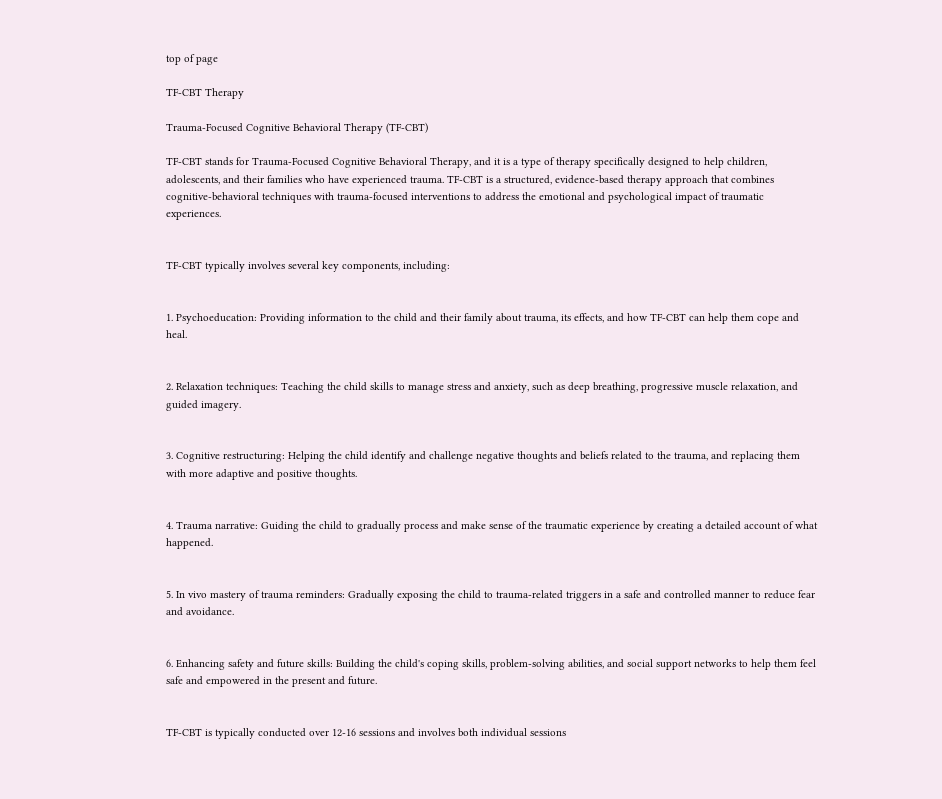top of page

TF-CBT Therapy

Trauma-Focused Cognitive Behavioral Therapy (TF-CBT)

TF-CBT stands for Trauma-Focused Cognitive Behavioral Therapy, and it is a type of therapy specifically designed to help children, adolescents, and their families who have experienced trauma. TF-CBT is a structured, evidence-based therapy approach that combines cognitive-behavioral techniques with trauma-focused interventions to address the emotional and psychological impact of traumatic experiences.


TF-CBT typically involves several key components, including:


1. Psychoeducation: Providing information to the child and their family about trauma, its effects, and how TF-CBT can help them cope and heal.


2. Relaxation techniques: Teaching the child skills to manage stress and anxiety, such as deep breathing, progressive muscle relaxation, and guided imagery.


3. Cognitive restructuring: Helping the child identify and challenge negative thoughts and beliefs related to the trauma, and replacing them with more adaptive and positive thoughts.


4. Trauma narrative: Guiding the child to gradually process and make sense of the traumatic experience by creating a detailed account of what happened.


5. In vivo mastery of trauma reminders: Gradually exposing the child to trauma-related triggers in a safe and controlled manner to reduce fear and avoidance.


6. Enhancing safety and future skills: Building the child's coping skills, problem-solving abilities, and social support networks to help them feel safe and empowered in the present and future.


TF-CBT is typically conducted over 12-16 sessions and involves both individual sessions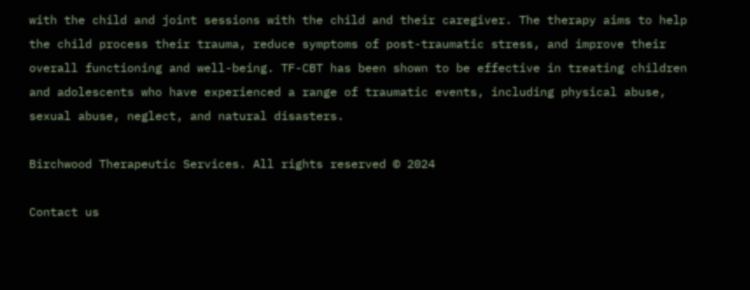with the child and joint sessions with the child and their caregiver. The therapy aims to help the child process their trauma, reduce symptoms of post-traumatic stress, and improve their overall functioning and well-being. TF-CBT has been shown to be effective in treating children and adolescents who have experienced a range of traumatic events, including physical abuse, sexual abuse, neglect, and natural disasters.

Birchwood Therapeutic Services. All rights reserved © 2024

Contact us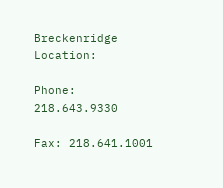Breckenridge Location:

Phone: 218.643.9330

Fax: 218.641.1001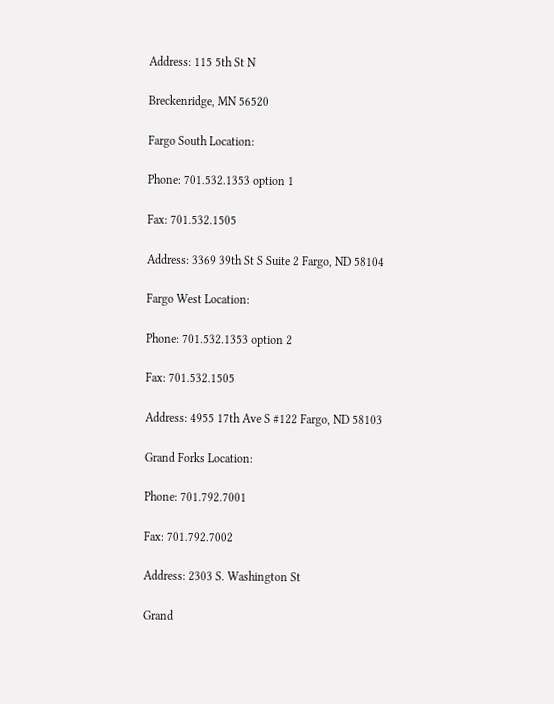Address: 115 5th St N

Breckenridge, MN 56520

Fargo South Location:

Phone: 701.532.1353 option 1

Fax: 701.532.1505

Address: 3369 39th St S Suite 2 Fargo, ND 58104

Fargo West Location:

Phone: 701.532.1353 option 2

Fax: 701.532.1505

Address: 4955 17th Ave S #122 Fargo, ND 58103

Grand Forks Location:

Phone: 701.792.7001

Fax: 701.792.7002

Address: 2303 S. Washington St

Grand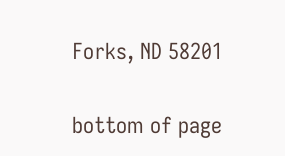Forks, ND 58201

bottom of page